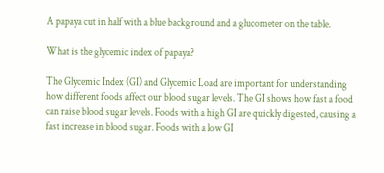A papaya cut in half with a blue background and a glucometer on the table.

What is the glycemic index of papaya?

The Glycemic Index (GI) and Glycemic Load are important for understanding how different foods affect our blood sugar levels. The GI shows how fast a food can raise blood sugar levels. Foods with a high GI are quickly digested, causing a fast increase in blood sugar. Foods with a low GI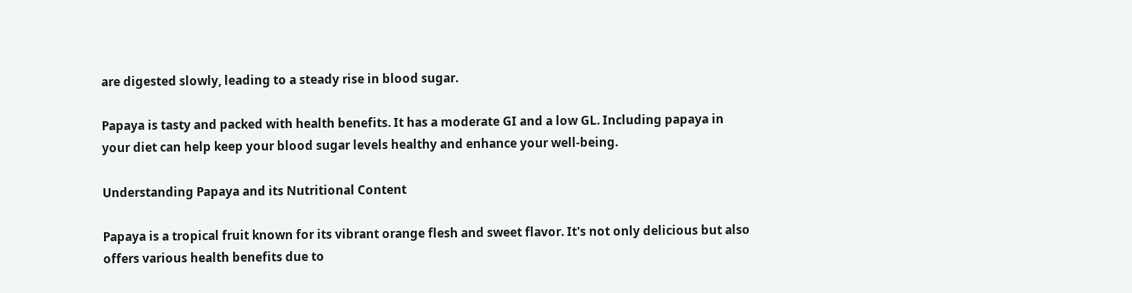are digested slowly, leading to a steady rise in blood sugar.

Papaya is tasty and packed with health benefits. It has a moderate GI and a low GL. Including papaya in your diet can help keep your blood sugar levels healthy and enhance your well-being.

Understanding Papaya and its Nutritional Content

Papaya is a tropical fruit known for its vibrant orange flesh and sweet flavor. It's not only delicious but also offers various health benefits due to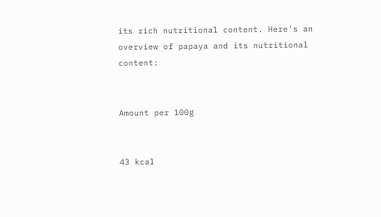its rich nutritional content. Here's an overview of papaya and its nutritional content:


Amount per 100g


43 kcal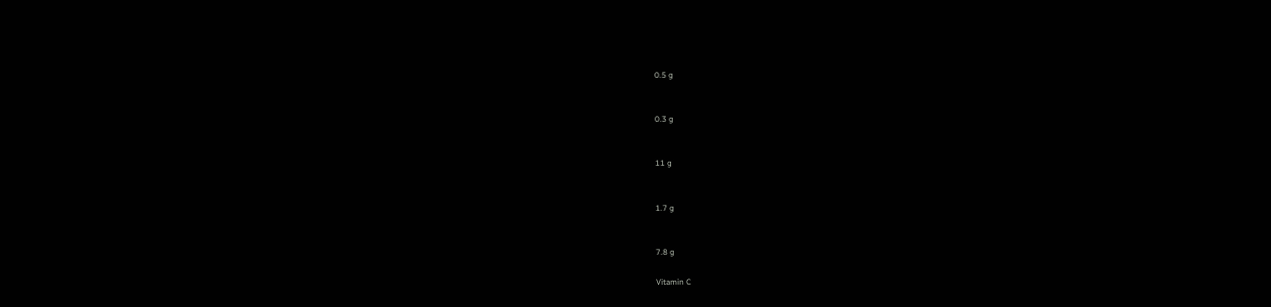0.5 g


0.3 g


11 g


1.7 g


7.8 g

Vitamin C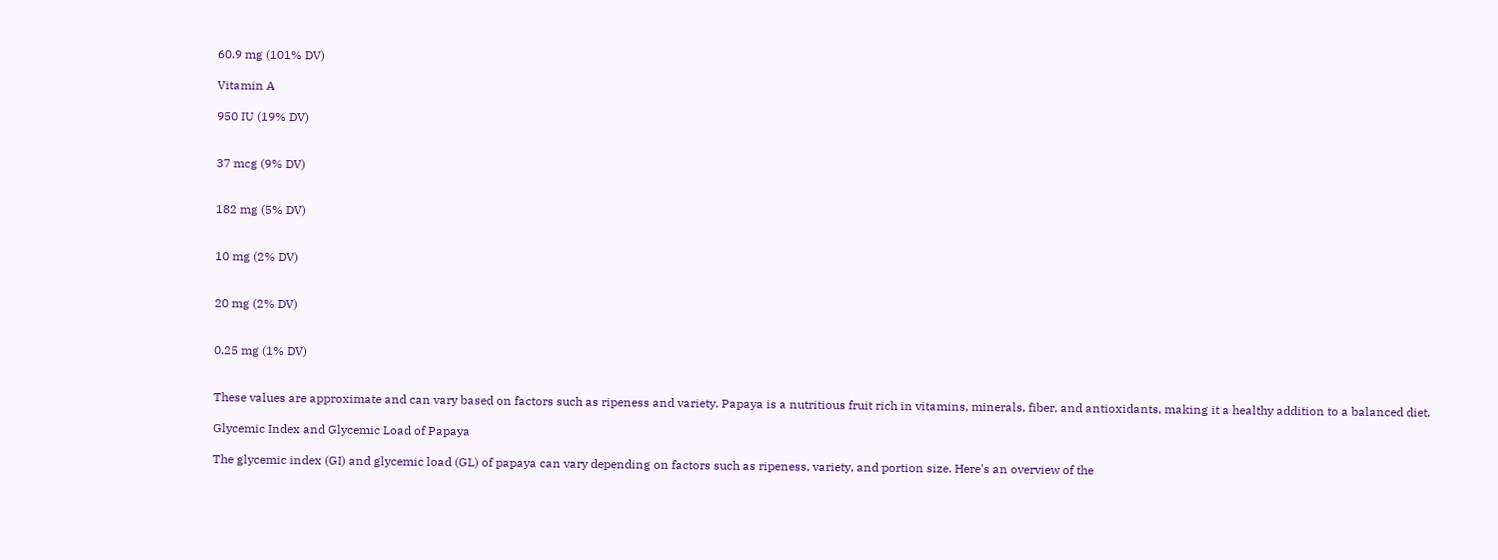60.9 mg (101% DV)

Vitamin A

950 IU (19% DV)


37 mcg (9% DV)


182 mg (5% DV)


10 mg (2% DV)


20 mg (2% DV)


0.25 mg (1% DV)


These values are approximate and can vary based on factors such as ripeness and variety. Papaya is a nutritious fruit rich in vitamins, minerals, fiber, and antioxidants, making it a healthy addition to a balanced diet.

Glycemic Index and Glycemic Load of Papaya

The glycemic index (GI) and glycemic load (GL) of papaya can vary depending on factors such as ripeness, variety, and portion size. Here's an overview of the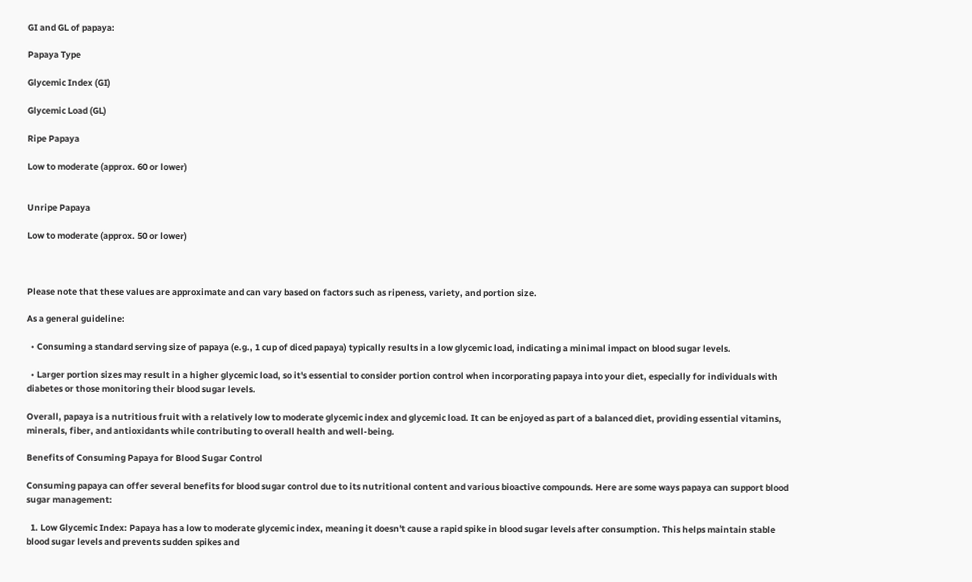GI and GL of papaya:

Papaya Type

Glycemic Index (GI)

Glycemic Load (GL)

Ripe Papaya

Low to moderate (approx. 60 or lower)


Unripe Papaya

Low to moderate (approx. 50 or lower)



Please note that these values are approximate and can vary based on factors such as ripeness, variety, and portion size.

As a general guideline:

  • Consuming a standard serving size of papaya (e.g., 1 cup of diced papaya) typically results in a low glycemic load, indicating a minimal impact on blood sugar levels.

  • Larger portion sizes may result in a higher glycemic load, so it's essential to consider portion control when incorporating papaya into your diet, especially for individuals with diabetes or those monitoring their blood sugar levels.

Overall, papaya is a nutritious fruit with a relatively low to moderate glycemic index and glycemic load. It can be enjoyed as part of a balanced diet, providing essential vitamins, minerals, fiber, and antioxidants while contributing to overall health and well-being.

Benefits of Consuming Papaya for Blood Sugar Control

Consuming papaya can offer several benefits for blood sugar control due to its nutritional content and various bioactive compounds. Here are some ways papaya can support blood sugar management:

  1. Low Glycemic Index: Papaya has a low to moderate glycemic index, meaning it doesn't cause a rapid spike in blood sugar levels after consumption. This helps maintain stable blood sugar levels and prevents sudden spikes and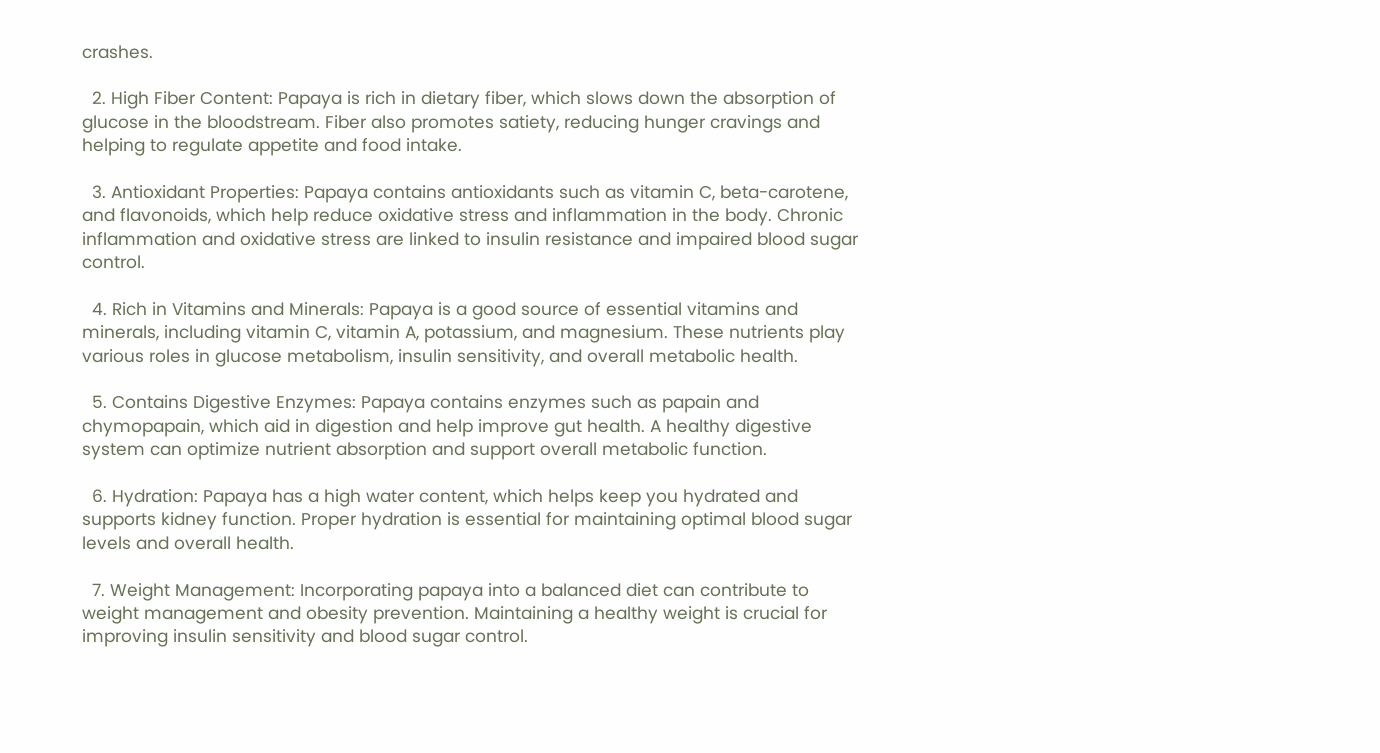crashes.

  2. High Fiber Content: Papaya is rich in dietary fiber, which slows down the absorption of glucose in the bloodstream. Fiber also promotes satiety, reducing hunger cravings and helping to regulate appetite and food intake.

  3. Antioxidant Properties: Papaya contains antioxidants such as vitamin C, beta-carotene, and flavonoids, which help reduce oxidative stress and inflammation in the body. Chronic inflammation and oxidative stress are linked to insulin resistance and impaired blood sugar control.

  4. Rich in Vitamins and Minerals: Papaya is a good source of essential vitamins and minerals, including vitamin C, vitamin A, potassium, and magnesium. These nutrients play various roles in glucose metabolism, insulin sensitivity, and overall metabolic health.

  5. Contains Digestive Enzymes: Papaya contains enzymes such as papain and chymopapain, which aid in digestion and help improve gut health. A healthy digestive system can optimize nutrient absorption and support overall metabolic function.

  6. Hydration: Papaya has a high water content, which helps keep you hydrated and supports kidney function. Proper hydration is essential for maintaining optimal blood sugar levels and overall health.

  7. Weight Management: Incorporating papaya into a balanced diet can contribute to weight management and obesity prevention. Maintaining a healthy weight is crucial for improving insulin sensitivity and blood sugar control.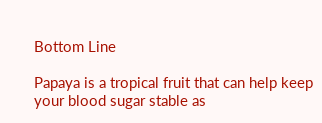Bottom Line

Papaya is a tropical fruit that can help keep your blood sugar stable as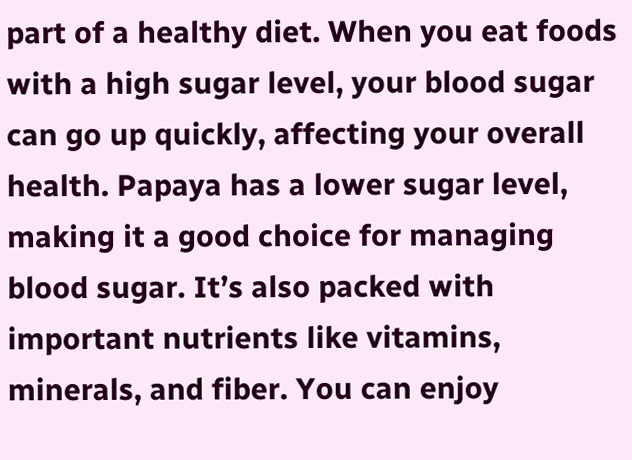part of a healthy diet. When you eat foods with a high sugar level, your blood sugar can go up quickly, affecting your overall health. Papaya has a lower sugar level, making it a good choice for managing blood sugar. It’s also packed with important nutrients like vitamins, minerals, and fiber. You can enjoy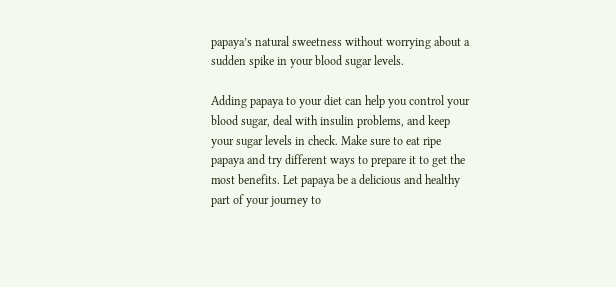papaya’s natural sweetness without worrying about a sudden spike in your blood sugar levels.

Adding papaya to your diet can help you control your blood sugar, deal with insulin problems, and keep your sugar levels in check. Make sure to eat ripe papaya and try different ways to prepare it to get the most benefits. Let papaya be a delicious and healthy part of your journey to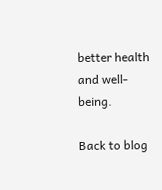better health and well-being.

Back to blog